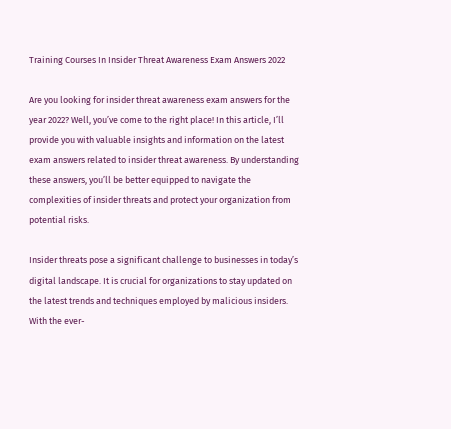Training Courses In Insider Threat Awareness Exam Answers 2022

Are you looking for insider threat awareness exam answers for the year 2022? Well, you’ve come to the right place! In this article, I’ll provide you with valuable insights and information on the latest exam answers related to insider threat awareness. By understanding these answers, you’ll be better equipped to navigate the complexities of insider threats and protect your organization from potential risks.

Insider threats pose a significant challenge to businesses in today’s digital landscape. It is crucial for organizations to stay updated on the latest trends and techniques employed by malicious insiders. With the ever-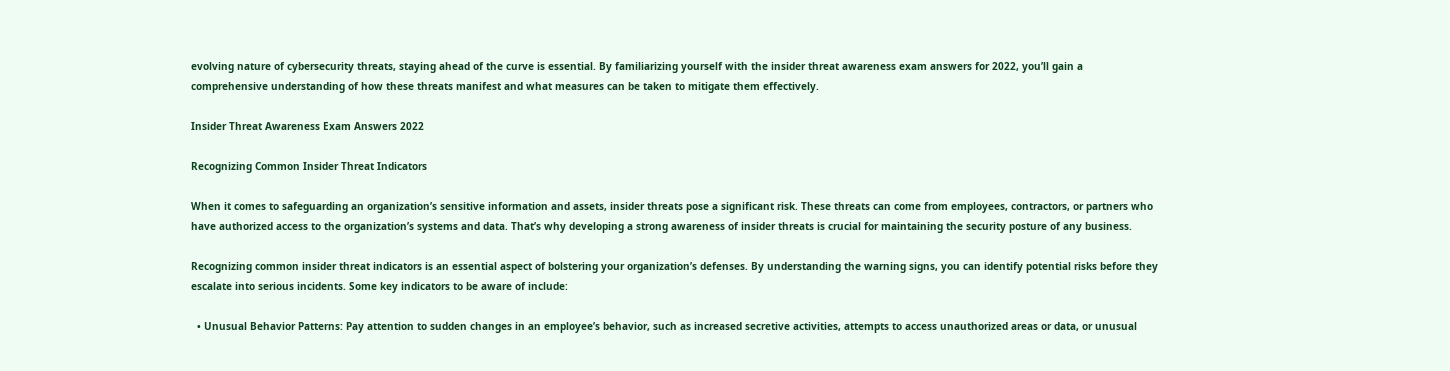evolving nature of cybersecurity threats, staying ahead of the curve is essential. By familiarizing yourself with the insider threat awareness exam answers for 2022, you’ll gain a comprehensive understanding of how these threats manifest and what measures can be taken to mitigate them effectively.

Insider Threat Awareness Exam Answers 2022

Recognizing Common Insider Threat Indicators

When it comes to safeguarding an organization’s sensitive information and assets, insider threats pose a significant risk. These threats can come from employees, contractors, or partners who have authorized access to the organization’s systems and data. That’s why developing a strong awareness of insider threats is crucial for maintaining the security posture of any business.

Recognizing common insider threat indicators is an essential aspect of bolstering your organization’s defenses. By understanding the warning signs, you can identify potential risks before they escalate into serious incidents. Some key indicators to be aware of include:

  • Unusual Behavior Patterns: Pay attention to sudden changes in an employee’s behavior, such as increased secretive activities, attempts to access unauthorized areas or data, or unusual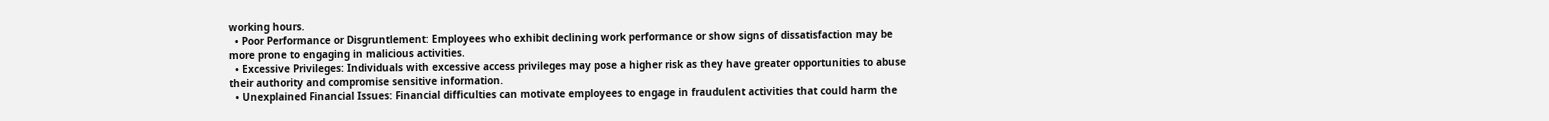working hours.
  • Poor Performance or Disgruntlement: Employees who exhibit declining work performance or show signs of dissatisfaction may be more prone to engaging in malicious activities.
  • Excessive Privileges: Individuals with excessive access privileges may pose a higher risk as they have greater opportunities to abuse their authority and compromise sensitive information.
  • Unexplained Financial Issues: Financial difficulties can motivate employees to engage in fraudulent activities that could harm the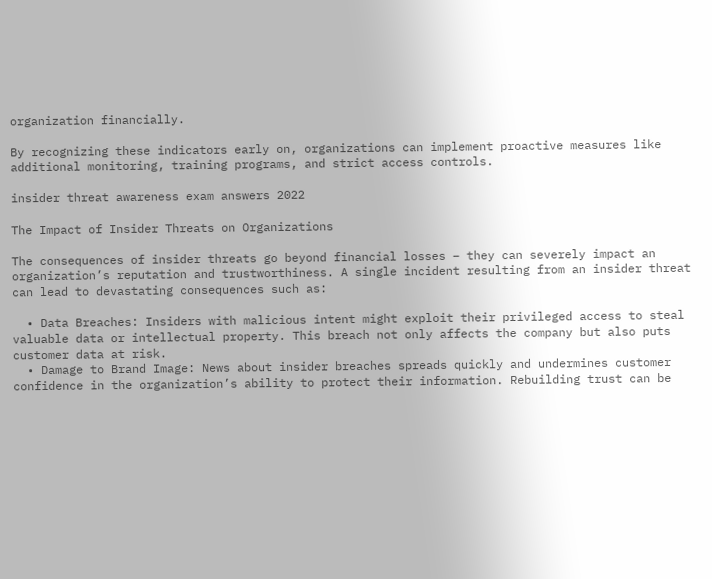organization financially.

By recognizing these indicators early on, organizations can implement proactive measures like additional monitoring, training programs, and strict access controls.

insider threat awareness exam answers 2022

The Impact of Insider Threats on Organizations

The consequences of insider threats go beyond financial losses – they can severely impact an organization’s reputation and trustworthiness. A single incident resulting from an insider threat can lead to devastating consequences such as:

  • Data Breaches: Insiders with malicious intent might exploit their privileged access to steal valuable data or intellectual property. This breach not only affects the company but also puts customer data at risk.
  • Damage to Brand Image: News about insider breaches spreads quickly and undermines customer confidence in the organization’s ability to protect their information. Rebuilding trust can be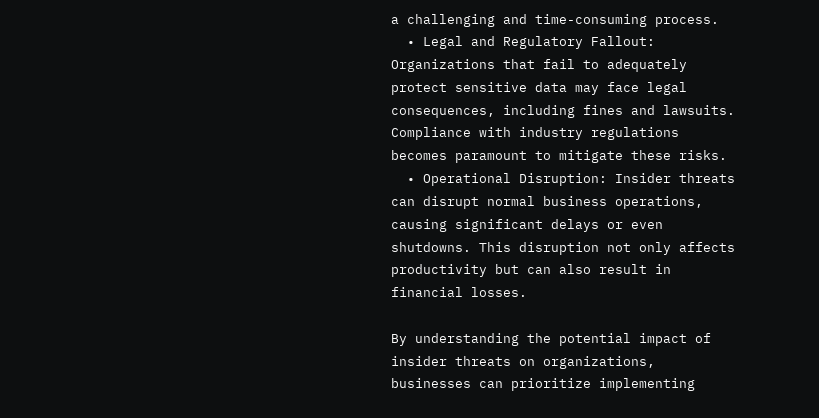a challenging and time-consuming process.
  • Legal and Regulatory Fallout: Organizations that fail to adequately protect sensitive data may face legal consequences, including fines and lawsuits. Compliance with industry regulations becomes paramount to mitigate these risks.
  • Operational Disruption: Insider threats can disrupt normal business operations, causing significant delays or even shutdowns. This disruption not only affects productivity but can also result in financial losses.

By understanding the potential impact of insider threats on organizations, businesses can prioritize implementing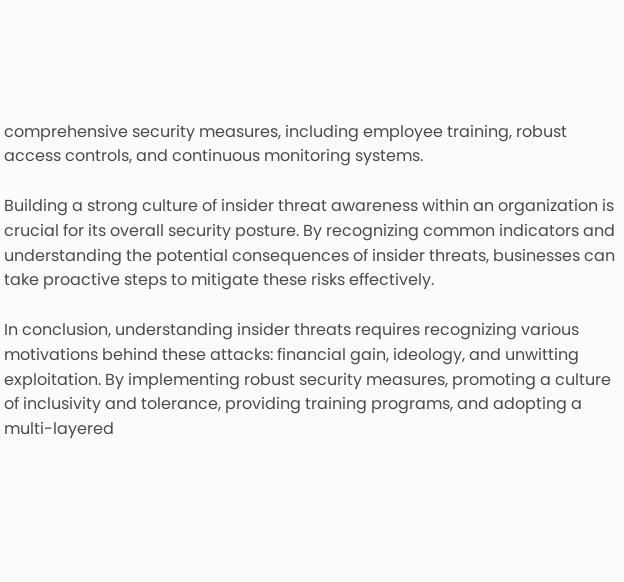comprehensive security measures, including employee training, robust access controls, and continuous monitoring systems.

Building a strong culture of insider threat awareness within an organization is crucial for its overall security posture. By recognizing common indicators and understanding the potential consequences of insider threats, businesses can take proactive steps to mitigate these risks effectively.

In conclusion, understanding insider threats requires recognizing various motivations behind these attacks: financial gain, ideology, and unwitting exploitation. By implementing robust security measures, promoting a culture of inclusivity and tolerance, providing training programs, and adopting a multi-layered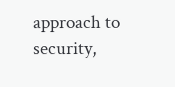approach to security,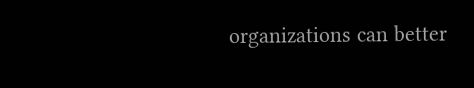organizations can better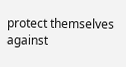protect themselves against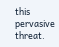this pervasive threat.